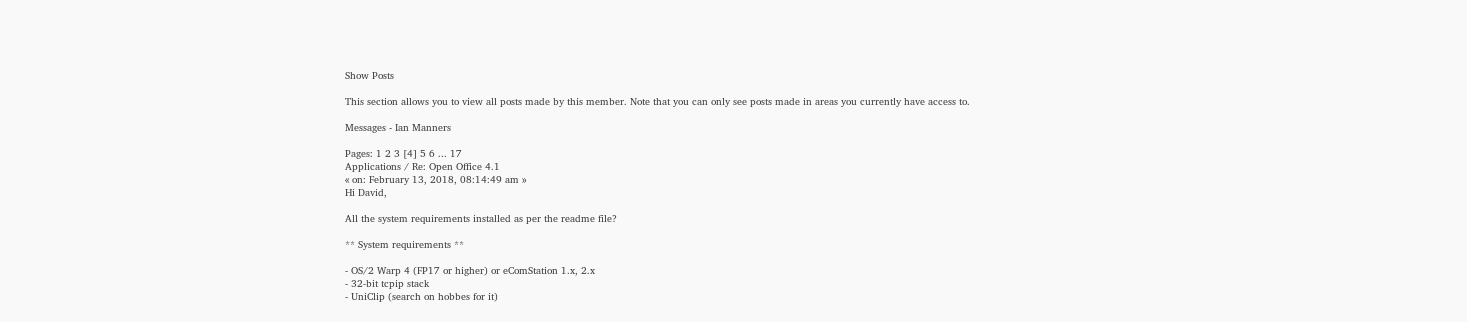Show Posts

This section allows you to view all posts made by this member. Note that you can only see posts made in areas you currently have access to.

Messages - Ian Manners

Pages: 1 2 3 [4] 5 6 ... 17
Applications / Re: Open Office 4.1
« on: February 13, 2018, 08:14:49 am »
Hi David,

All the system requirements installed as per the readme file?

** System requirements **

- OS/2 Warp 4 (FP17 or higher) or eComStation 1.x, 2.x
- 32-bit tcpip stack
- UniClip (search on hobbes for it)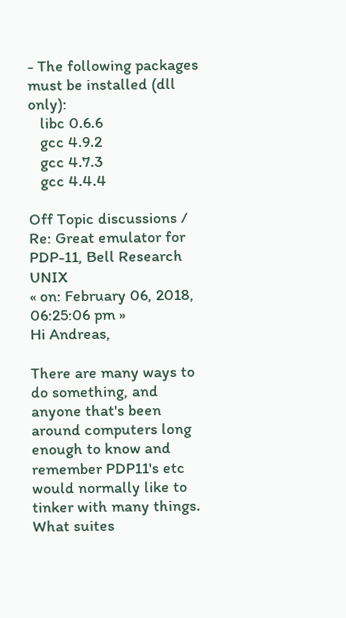- The following packages must be installed (dll only):
   libc 0.6.6
   gcc 4.9.2
   gcc 4.7.3
   gcc 4.4.4

Off Topic discussions / Re: Great emulator for PDP-11, Bell Research UNIX
« on: February 06, 2018, 06:25:06 pm »
Hi Andreas,

There are many ways to do something, and anyone that's been around computers long enough to know and remember PDP11's etc would normally like to tinker with many things. What suites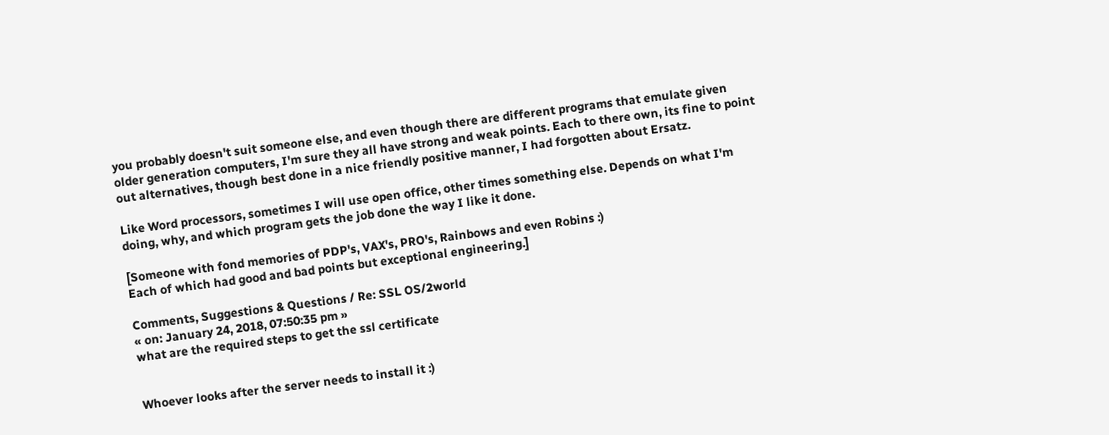you probably doesn't suit someone else, and even though there are different programs that emulate given older generation computers, I'm sure they all have strong and weak points. Each to there own, its fine to point out alternatives, though best done in a nice friendly positive manner, I had forgotten about Ersatz.

Like Word processors, sometimes I will use open office, other times something else. Depends on what I'm doing, why, and which program gets the job done the way I like it done.

[Someone with fond memories of PDP's, VAX's, PRO's, Rainbows and even Robins :)
Each of which had good and bad points but exceptional engineering.]

Comments, Suggestions & Questions / Re: SSL OS/2world
« on: January 24, 2018, 07:50:35 pm »
what are the required steps to get the ssl certificate


Whoever looks after the server needs to install it :)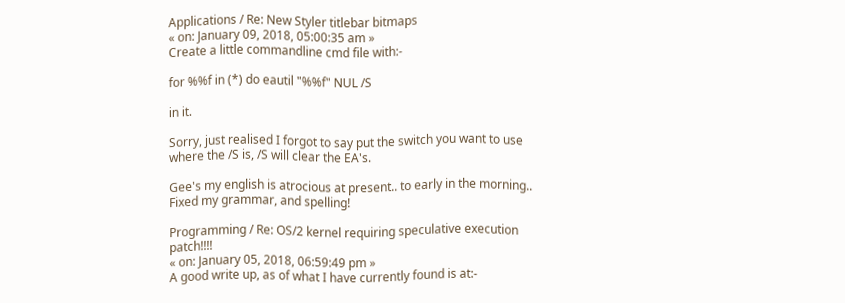Applications / Re: New Styler titlebar bitmaps
« on: January 09, 2018, 05:00:35 am »
Create a little commandline cmd file with:-

for %%f in (*) do eautil "%%f" NUL /S

in it.

Sorry, just realised I forgot to say put the switch you want to use where the /S is, /S will clear the EA's.

Gee's my english is atrocious at present.. to early in the morning.. Fixed my grammar, and spelling!

Programming / Re: OS/2 kernel requiring speculative execution patch!!!!
« on: January 05, 2018, 06:59:49 pm »
A good write up, as of what I have currently found is at:-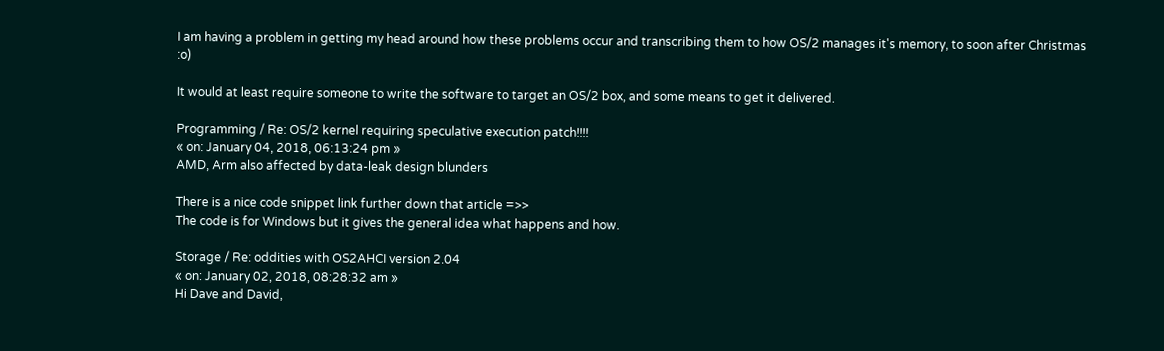I am having a problem in getting my head around how these problems occur and transcribing them to how OS/2 manages it's memory, to soon after Christmas :o)

It would at least require someone to write the software to target an OS/2 box, and some means to get it delivered.

Programming / Re: OS/2 kernel requiring speculative execution patch!!!!
« on: January 04, 2018, 06:13:24 pm »
AMD, Arm also affected by data-leak design blunders

There is a nice code snippet link further down that article =>>
The code is for Windows but it gives the general idea what happens and how.

Storage / Re: oddities with OS2AHCI version 2.04
« on: January 02, 2018, 08:28:32 am »
Hi Dave and David,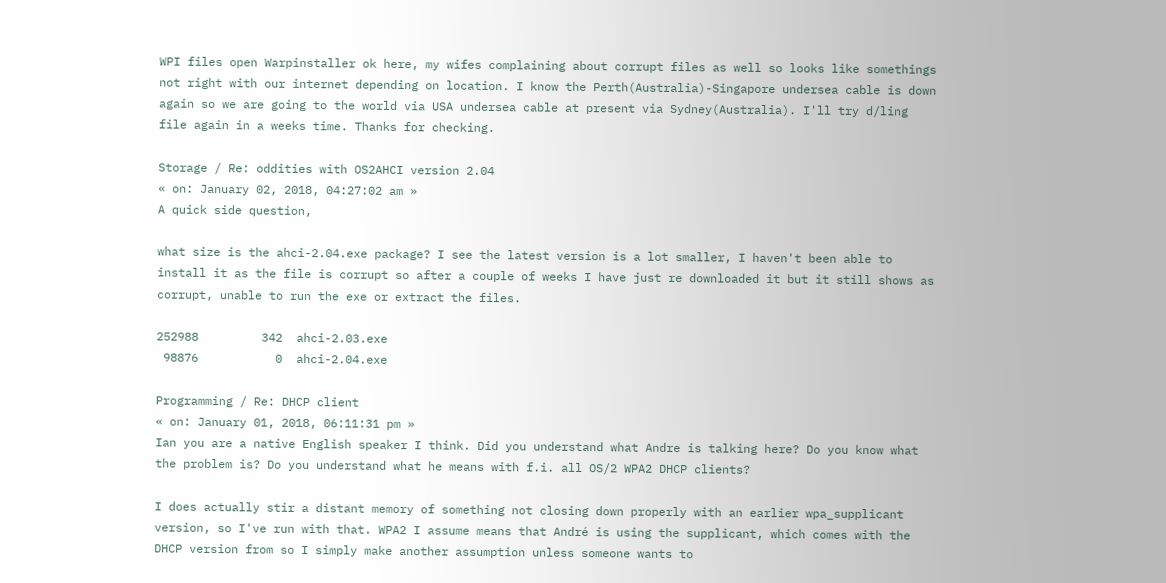WPI files open Warpinstaller ok here, my wifes complaining about corrupt files as well so looks like somethings not right with our internet depending on location. I know the Perth(Australia)-Singapore undersea cable is down again so we are going to the world via USA undersea cable at present via Sydney(Australia). I'll try d/ling file again in a weeks time. Thanks for checking.

Storage / Re: oddities with OS2AHCI version 2.04
« on: January 02, 2018, 04:27:02 am »
A quick side question,

what size is the ahci-2.04.exe package? I see the latest version is a lot smaller, I haven't been able to install it as the file is corrupt so after a couple of weeks I have just re downloaded it but it still shows as corrupt, unable to run the exe or extract the files.

252988         342  ahci-2.03.exe
 98876           0  ahci-2.04.exe

Programming / Re: DHCP client
« on: January 01, 2018, 06:11:31 pm »
Ian you are a native English speaker I think. Did you understand what Andre is talking here? Do you know what the problem is? Do you understand what he means with f.i. all OS/2 WPA2 DHCP clients?

I does actually stir a distant memory of something not closing down properly with an earlier wpa_supplicant version, so I've run with that. WPA2 I assume means that André is using the supplicant, which comes with the DHCP version from so I simply make another assumption unless someone wants to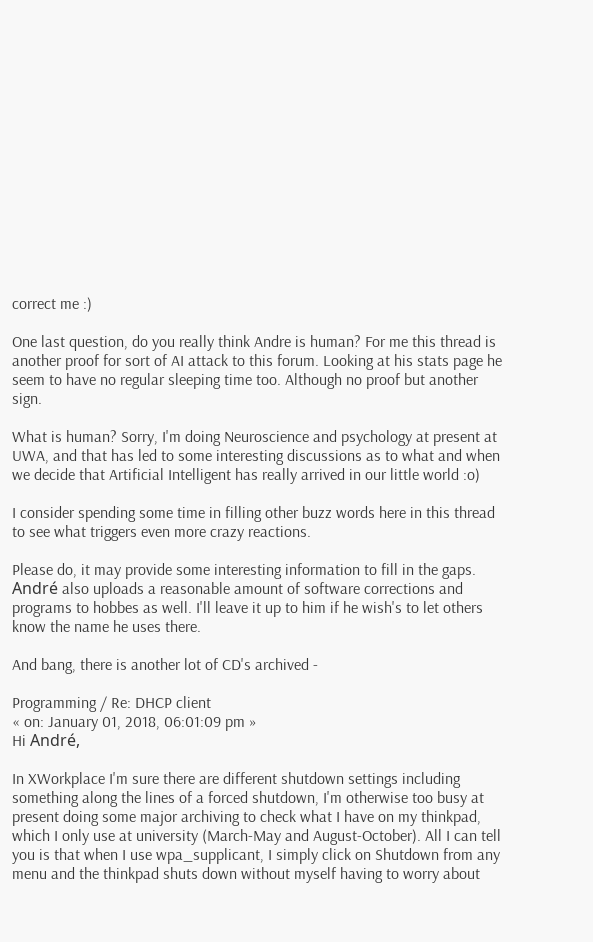correct me :)

One last question, do you really think Andre is human? For me this thread is another proof for sort of AI attack to this forum. Looking at his stats page he seem to have no regular sleeping time too. Although no proof but another sign.

What is human? Sorry, I'm doing Neuroscience and psychology at present at UWA, and that has led to some interesting discussions as to what and when we decide that Artificial Intelligent has really arrived in our little world :o)

I consider spending some time in filling other buzz words here in this thread to see what triggers even more crazy reactions.

Please do, it may provide some interesting information to fill in the gaps. André also uploads a reasonable amount of software corrections and programs to hobbes as well. I'll leave it up to him if he wish's to let others know the name he uses there.

And bang, there is another lot of CD's archived -

Programming / Re: DHCP client
« on: January 01, 2018, 06:01:09 pm »
Hi André,

In XWorkplace I'm sure there are different shutdown settings including something along the lines of a forced shutdown, I'm otherwise too busy at present doing some major archiving to check what I have on my thinkpad, which I only use at university (March-May and August-October). All I can tell you is that when I use wpa_supplicant, I simply click on Shutdown from any menu and the thinkpad shuts down without myself having to worry about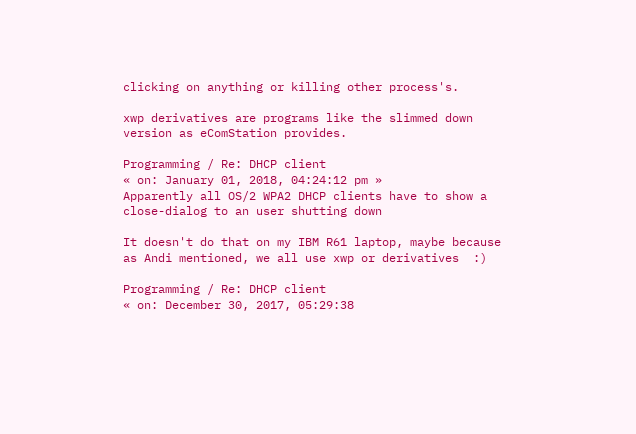clicking on anything or killing other process's.

xwp derivatives are programs like the slimmed down version as eComStation provides.

Programming / Re: DHCP client
« on: January 01, 2018, 04:24:12 pm »
Apparently all OS/2 WPA2 DHCP clients have to show a close-dialog to an user shutting down

It doesn't do that on my IBM R61 laptop, maybe because as Andi mentioned, we all use xwp or derivatives  :)

Programming / Re: DHCP client
« on: December 30, 2017, 05:29:38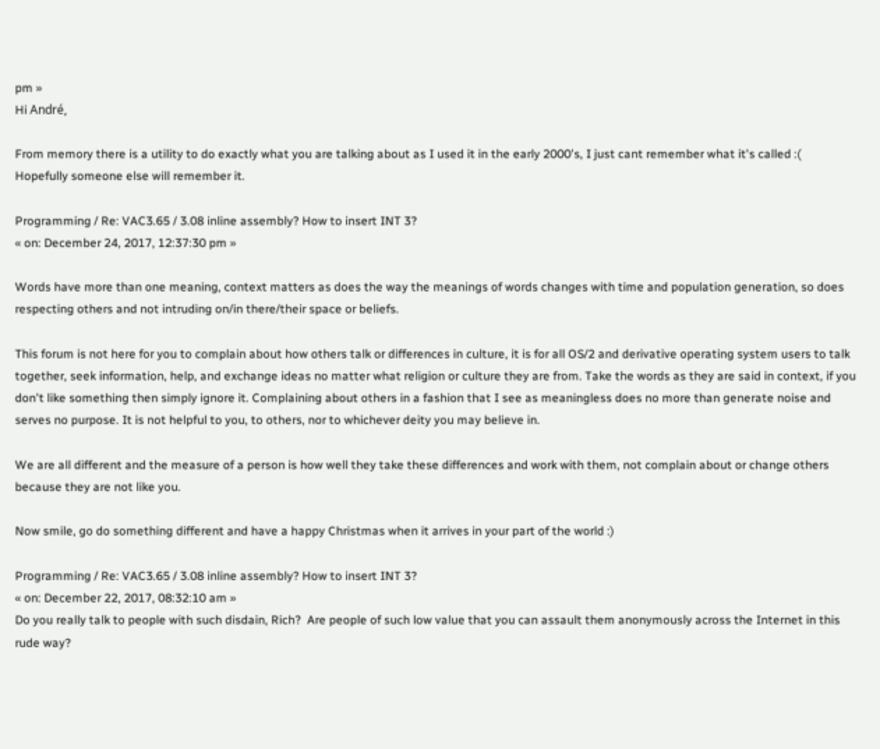pm »
Hi André,

From memory there is a utility to do exactly what you are talking about as I used it in the early 2000's, I just cant remember what it's called :(
Hopefully someone else will remember it.

Programming / Re: VAC3.65 / 3.08 inline assembly? How to insert INT 3?
« on: December 24, 2017, 12:37:30 pm »

Words have more than one meaning, context matters as does the way the meanings of words changes with time and population generation, so does respecting others and not intruding on/in there/their space or beliefs.

This forum is not here for you to complain about how others talk or differences in culture, it is for all OS/2 and derivative operating system users to talk together, seek information, help, and exchange ideas no matter what religion or culture they are from. Take the words as they are said in context, if you don't like something then simply ignore it. Complaining about others in a fashion that I see as meaningless does no more than generate noise and serves no purpose. It is not helpful to you, to others, nor to whichever deity you may believe in.

We are all different and the measure of a person is how well they take these differences and work with them, not complain about or change others because they are not like you.

Now smile, go do something different and have a happy Christmas when it arrives in your part of the world :)

Programming / Re: VAC3.65 / 3.08 inline assembly? How to insert INT 3?
« on: December 22, 2017, 08:32:10 am »
Do you really talk to people with such disdain, Rich?  Are people of such low value that you can assault them anonymously across the Internet in this rude way?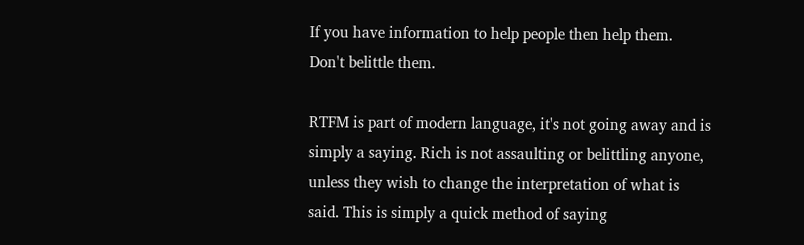If you have information to help people then help them.  Don't belittle them.

RTFM is part of modern language, it's not going away and is simply a saying. Rich is not assaulting or belittling anyone, unless they wish to change the interpretation of what is said. This is simply a quick method of saying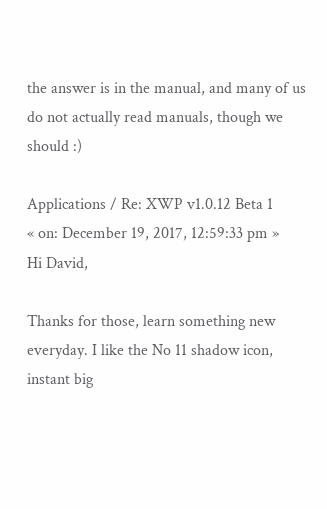the answer is in the manual, and many of us do not actually read manuals, though we should :)

Applications / Re: XWP v1.0.12 Beta 1
« on: December 19, 2017, 12:59:33 pm »
Hi David,

Thanks for those, learn something new everyday. I like the No 11 shadow icon, instant big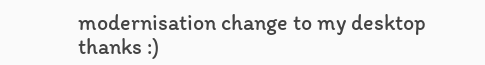modernisation change to my desktop
thanks :)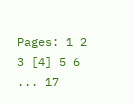Pages: 1 2 3 [4] 5 6 ... 17